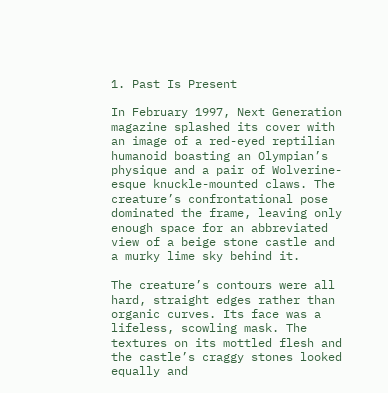1. Past Is Present

In February 1997, Next Generation magazine splashed its cover with an image of a red-eyed reptilian humanoid boasting an Olympian’s physique and a pair of Wolverine-esque knuckle-mounted claws. The creature’s confrontational pose dominated the frame, leaving only enough space for an abbreviated view of a beige stone castle and a murky lime sky behind it.

The creature’s contours were all hard, straight edges rather than organic curves. Its face was a lifeless, scowling mask. The textures on its mottled flesh and the castle’s craggy stones looked equally and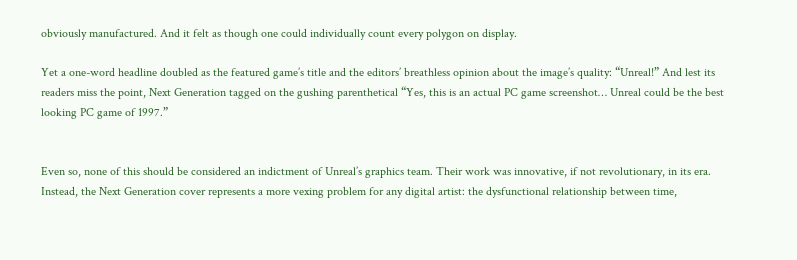obviously manufactured. And it felt as though one could individually count every polygon on display.

Yet a one-word headline doubled as the featured game’s title and the editors’ breathless opinion about the image’s quality: “Unreal!” And lest its readers miss the point, Next Generation tagged on the gushing parenthetical “Yes, this is an actual PC game screenshot… Unreal could be the best looking PC game of 1997.”


Even so, none of this should be considered an indictment of Unreal’s graphics team. Their work was innovative, if not revolutionary, in its era. Instead, the Next Generation cover represents a more vexing problem for any digital artist: the dysfunctional relationship between time,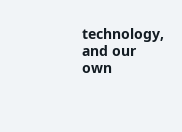technology, and our own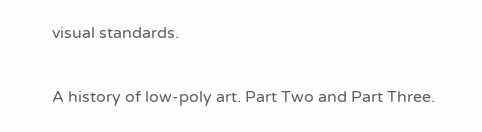visual standards.

A history of low-poly art. Part Two and Part Three.